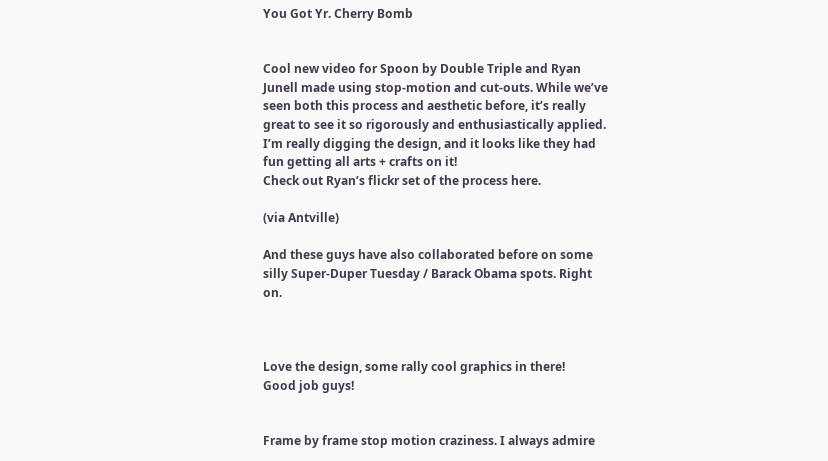You Got Yr. Cherry Bomb


Cool new video for Spoon by Double Triple and Ryan Junell made using stop-motion and cut-outs. While we’ve seen both this process and aesthetic before, it’s really great to see it so rigorously and enthusiastically applied. I’m really digging the design, and it looks like they had fun getting all arts + crafts on it!
Check out Ryan’s flickr set of the process here.

(via Antville)

And these guys have also collaborated before on some silly Super-Duper Tuesday / Barack Obama spots. Right on.



Love the design, some rally cool graphics in there!
Good job guys!


Frame by frame stop motion craziness. I always admire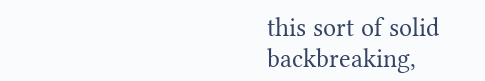this sort of solid backbreaking,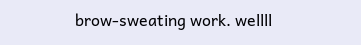brow-sweating work. wellll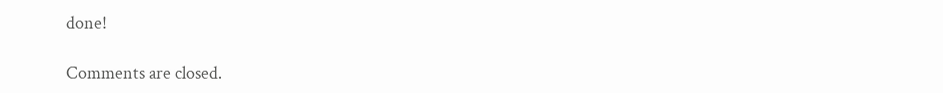done!

Comments are closed.